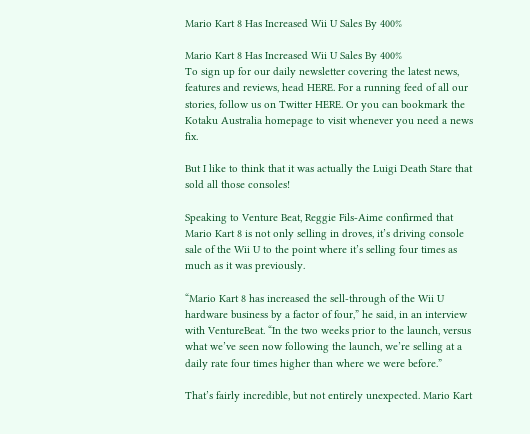Mario Kart 8 Has Increased Wii U Sales By 400%

Mario Kart 8 Has Increased Wii U Sales By 400%
To sign up for our daily newsletter covering the latest news, features and reviews, head HERE. For a running feed of all our stories, follow us on Twitter HERE. Or you can bookmark the Kotaku Australia homepage to visit whenever you need a news fix.

But I like to think that it was actually the Luigi Death Stare that sold all those consoles!

Speaking to Venture Beat, Reggie Fils-Aime confirmed that Mario Kart 8 is not only selling in droves, it’s driving console sale of the Wii U to the point where it’s selling four times as much as it was previously.

“Mario Kart 8 has increased the sell-through of the Wii U hardware business by a factor of four,” he said, in an interview with VentureBeat. “In the two weeks prior to the launch, versus what we’ve seen now following the launch, we’re selling at a daily rate four times higher than where we were before.”

That’s fairly incredible, but not entirely unexpected. Mario Kart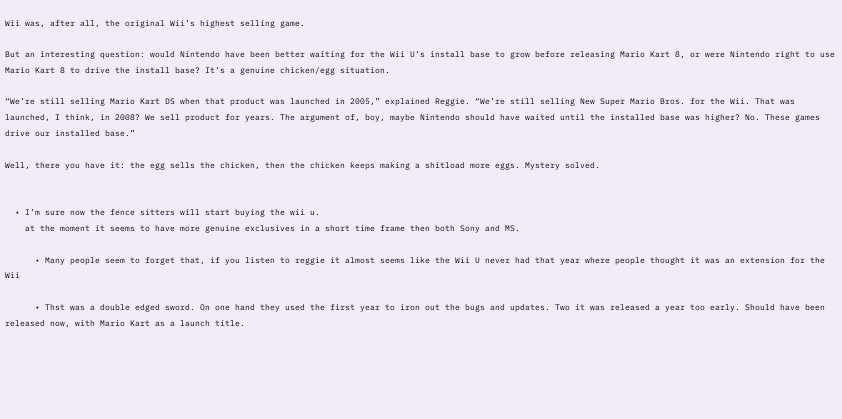Wii was, after all, the original Wii’s highest selling game.

But an interesting question: would Nintendo have been better waiting for the Wii U’s install base to grow before releasing Mario Kart 8, or were Nintendo right to use Mario Kart 8 to drive the install base? It’s a genuine chicken/egg situation.

“We’re still selling Mario Kart DS when that product was launched in 2005,” explained Reggie. “We’re still selling New Super Mario Bros. for the Wii. That was launched, I think, in 2008? We sell product for years. The argument of, boy, maybe Nintendo should have waited until the installed base was higher? No. These games drive our installed base.”

Well, there you have it: the egg sells the chicken, then the chicken keeps making a shitload more eggs. Mystery solved.


  • I’m sure now the fence sitters will start buying the wii u.
    at the moment it seems to have more genuine exclusives in a short time frame then both Sony and MS.

      • Many people seem to forget that, if you listen to reggie it almost seems like the Wii U never had that year where people thought it was an extension for the Wii

      • Thst was a double edged sword. On one hand they used the first year to iron out the bugs and updates. Two it was released a year too early. Should have been released now, with Mario Kart as a launch title.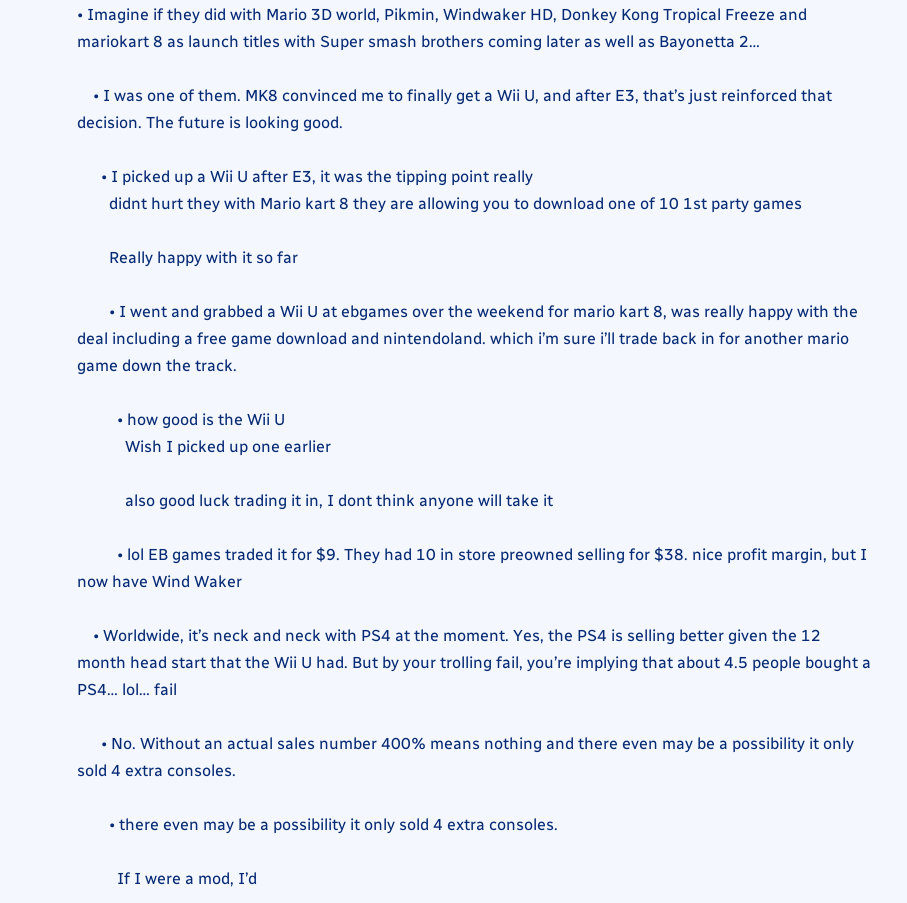• Imagine if they did with Mario 3D world, Pikmin, Windwaker HD, Donkey Kong Tropical Freeze and mariokart 8 as launch titles with Super smash brothers coming later as well as Bayonetta 2…

    • I was one of them. MK8 convinced me to finally get a Wii U, and after E3, that’s just reinforced that decision. The future is looking good.

      • I picked up a Wii U after E3, it was the tipping point really
        didnt hurt they with Mario kart 8 they are allowing you to download one of 10 1st party games

        Really happy with it so far

        • I went and grabbed a Wii U at ebgames over the weekend for mario kart 8, was really happy with the deal including a free game download and nintendoland. which i’m sure i’ll trade back in for another mario game down the track.

          • how good is the Wii U
            Wish I picked up one earlier

            also good luck trading it in, I dont think anyone will take it

          • lol EB games traded it for $9. They had 10 in store preowned selling for $38. nice profit margin, but I now have Wind Waker

    • Worldwide, it’s neck and neck with PS4 at the moment. Yes, the PS4 is selling better given the 12 month head start that the Wii U had. But by your trolling fail, you’re implying that about 4.5 people bought a PS4… lol… fail

      • No. Without an actual sales number 400% means nothing and there even may be a possibility it only sold 4 extra consoles.

        • there even may be a possibility it only sold 4 extra consoles.

          If I were a mod, I’d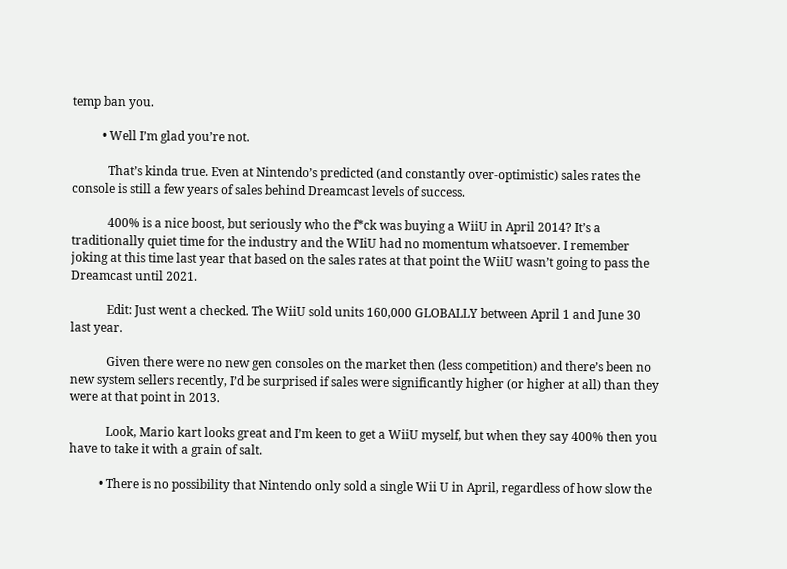temp ban you.

          • Well I’m glad you’re not.

            That’s kinda true. Even at Nintendo’s predicted (and constantly over-optimistic) sales rates the console is still a few years of sales behind Dreamcast levels of success.

            400% is a nice boost, but seriously who the f*ck was buying a WiiU in April 2014? It’s a traditionally quiet time for the industry and the WIiU had no momentum whatsoever. I remember joking at this time last year that based on the sales rates at that point the WiiU wasn’t going to pass the Dreamcast until 2021.

            Edit: Just went a checked. The WiiU sold units 160,000 GLOBALLY between April 1 and June 30 last year.

            Given there were no new gen consoles on the market then (less competition) and there’s been no new system sellers recently, I’d be surprised if sales were significantly higher (or higher at all) than they were at that point in 2013.

            Look, Mario kart looks great and I’m keen to get a WiiU myself, but when they say 400% then you have to take it with a grain of salt.

          • There is no possibility that Nintendo only sold a single Wii U in April, regardless of how slow the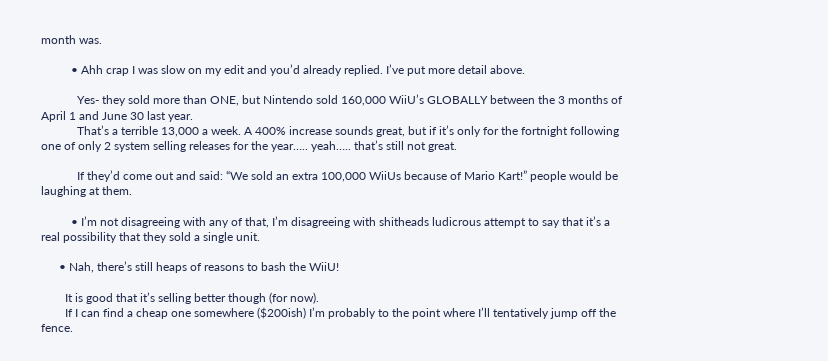month was.

          • Ahh crap I was slow on my edit and you’d already replied. I’ve put more detail above.

            Yes- they sold more than ONE, but Nintendo sold 160,000 WiiU’s GLOBALLY between the 3 months of April 1 and June 30 last year.
            That’s a terrible 13,000 a week. A 400% increase sounds great, but if it’s only for the fortnight following one of only 2 system selling releases for the year….. yeah….. that’s still not great.

            If they’d come out and said: “We sold an extra 100,000 WiiUs because of Mario Kart!” people would be laughing at them.

          • I’m not disagreeing with any of that, I’m disagreeing with shitheads ludicrous attempt to say that it’s a real possibility that they sold a single unit.

      • Nah, there’s still heaps of reasons to bash the WiiU!

        It is good that it’s selling better though (for now).
        If I can find a cheap one somewhere ($200ish) I’m probably to the point where I’ll tentatively jump off the fence.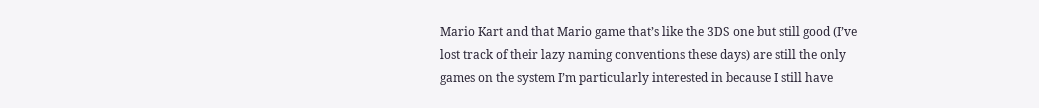Mario Kart and that Mario game that’s like the 3DS one but still good (I’ve lost track of their lazy naming conventions these days) are still the only games on the system I’m particularly interested in because I still have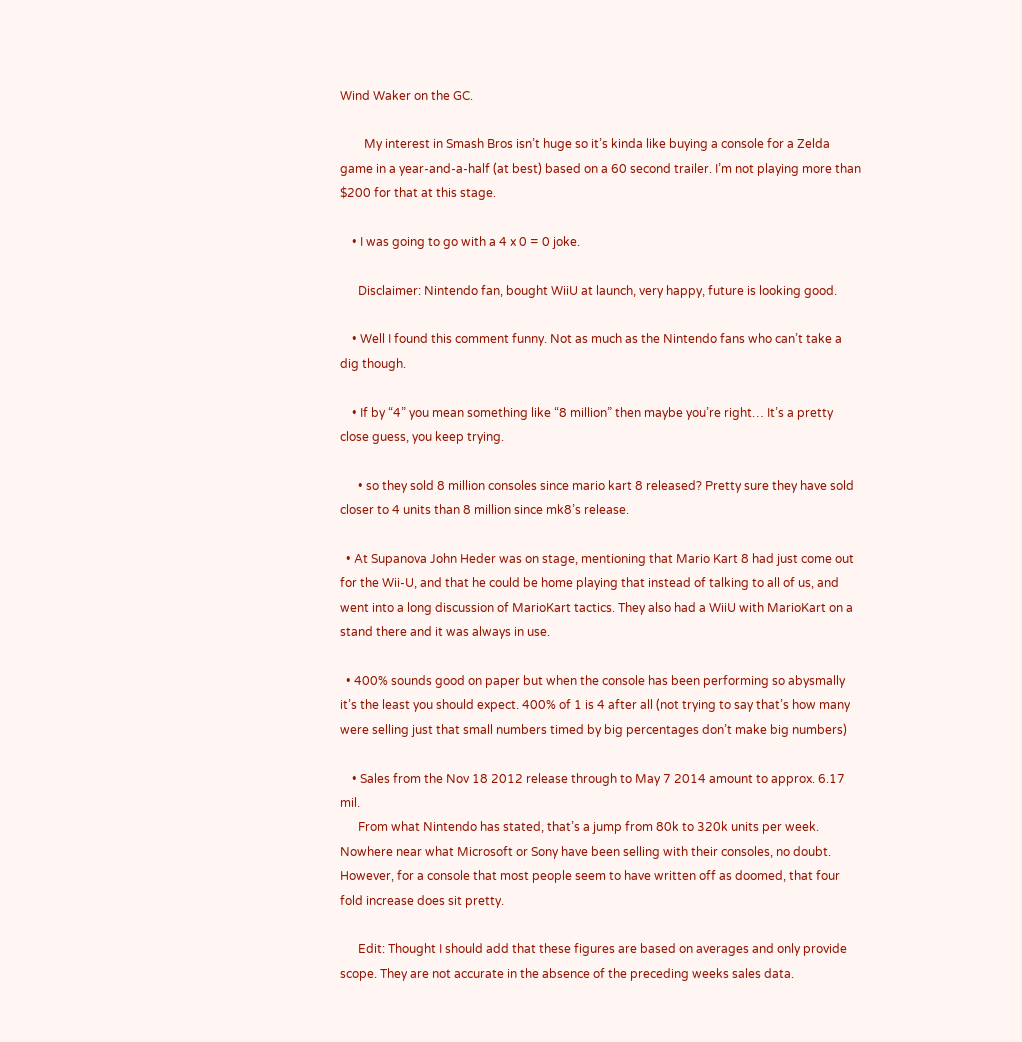Wind Waker on the GC.

        My interest in Smash Bros isn’t huge so it’s kinda like buying a console for a Zelda game in a year-and-a-half (at best) based on a 60 second trailer. I’m not playing more than $200 for that at this stage.

    • I was going to go with a 4 x 0 = 0 joke.

      Disclaimer: Nintendo fan, bought WiiU at launch, very happy, future is looking good.

    • Well I found this comment funny. Not as much as the Nintendo fans who can’t take a dig though.

    • If by “4” you mean something like “8 million” then maybe you’re right… It’s a pretty close guess, you keep trying.

      • so they sold 8 million consoles since mario kart 8 released? Pretty sure they have sold closer to 4 units than 8 million since mk8’s release.

  • At Supanova John Heder was on stage, mentioning that Mario Kart 8 had just come out for the Wii-U, and that he could be home playing that instead of talking to all of us, and went into a long discussion of MarioKart tactics. They also had a WiiU with MarioKart on a stand there and it was always in use.

  • 400% sounds good on paper but when the console has been performing so abysmally it’s the least you should expect. 400% of 1 is 4 after all (not trying to say that’s how many were selling just that small numbers timed by big percentages don’t make big numbers)

    • Sales from the Nov 18 2012 release through to May 7 2014 amount to approx. 6.17 mil.
      From what Nintendo has stated, that’s a jump from 80k to 320k units per week. Nowhere near what Microsoft or Sony have been selling with their consoles, no doubt. However, for a console that most people seem to have written off as doomed, that four fold increase does sit pretty.

      Edit: Thought I should add that these figures are based on averages and only provide scope. They are not accurate in the absence of the preceding weeks sales data.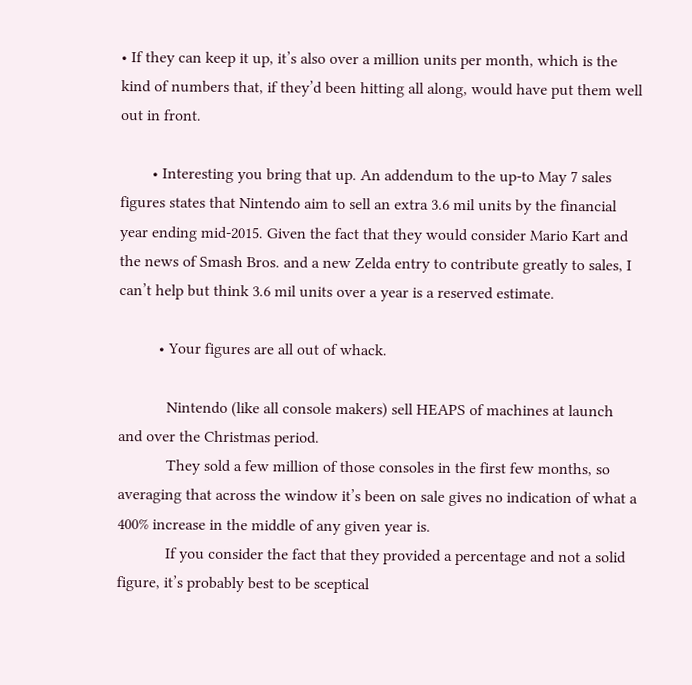• If they can keep it up, it’s also over a million units per month, which is the kind of numbers that, if they’d been hitting all along, would have put them well out in front.

        • Interesting you bring that up. An addendum to the up-to May 7 sales figures states that Nintendo aim to sell an extra 3.6 mil units by the financial year ending mid-2015. Given the fact that they would consider Mario Kart and the news of Smash Bros. and a new Zelda entry to contribute greatly to sales, I can’t help but think 3.6 mil units over a year is a reserved estimate.

          • Your figures are all out of whack.

            Nintendo (like all console makers) sell HEAPS of machines at launch and over the Christmas period.
            They sold a few million of those consoles in the first few months, so averaging that across the window it’s been on sale gives no indication of what a 400% increase in the middle of any given year is.
            If you consider the fact that they provided a percentage and not a solid figure, it’s probably best to be sceptical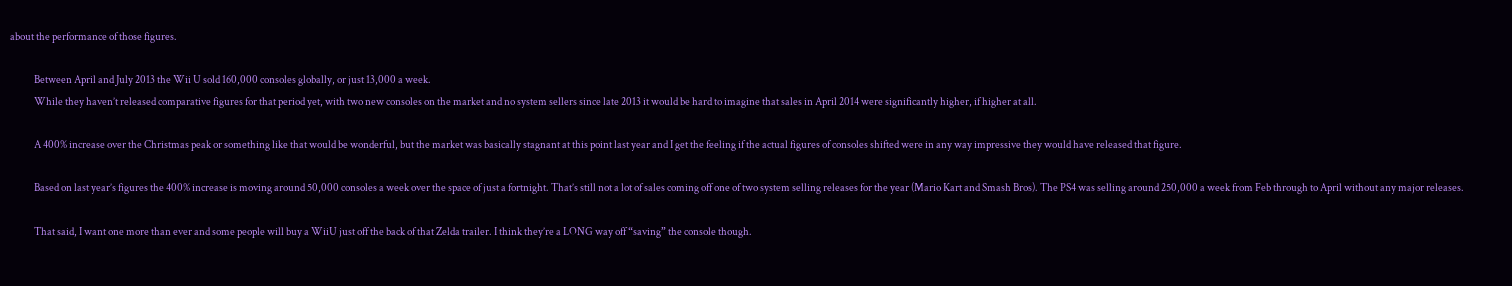about the performance of those figures.

            Between April and July 2013 the Wii U sold 160,000 consoles globally, or just 13,000 a week.
            While they haven’t released comparative figures for that period yet, with two new consoles on the market and no system sellers since late 2013 it would be hard to imagine that sales in April 2014 were significantly higher, if higher at all.

            A 400% increase over the Christmas peak or something like that would be wonderful, but the market was basically stagnant at this point last year and I get the feeling if the actual figures of consoles shifted were in any way impressive they would have released that figure.

            Based on last year’s figures the 400% increase is moving around 50,000 consoles a week over the space of just a fortnight. That’s still not a lot of sales coming off one of two system selling releases for the year (Mario Kart and Smash Bros). The PS4 was selling around 250,000 a week from Feb through to April without any major releases.

            That said, I want one more than ever and some people will buy a WiiU just off the back of that Zelda trailer. I think they’re a LONG way off “saving” the console though.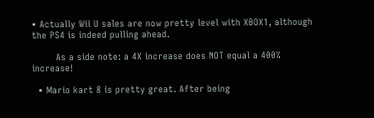• Actually Wii U sales are now pretty level with XBOX1, although the PS4 is indeed pulling ahead.

        As a side note: a 4X increase does NOT equal a 400% increase!

  • Mario kart 8 is pretty great. After being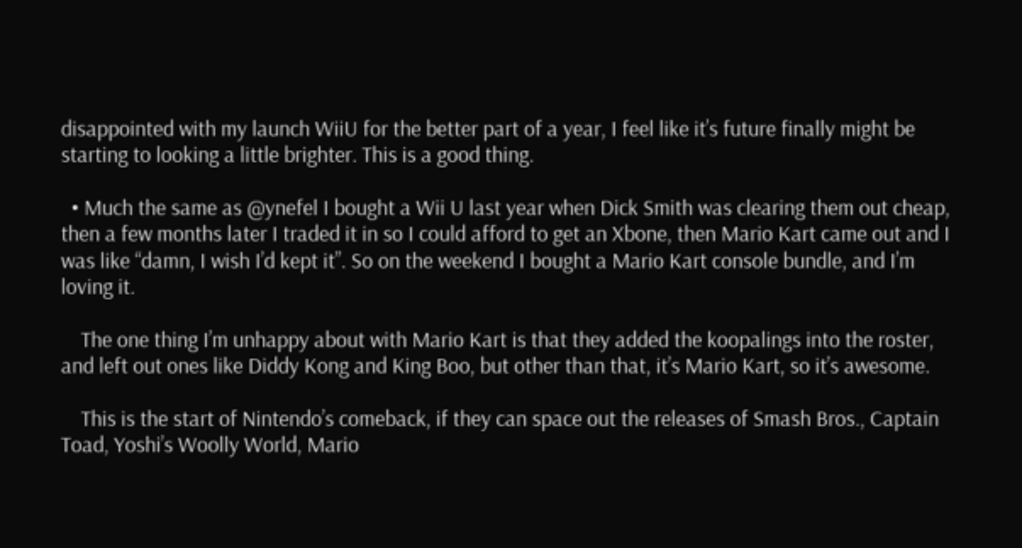disappointed with my launch WiiU for the better part of a year, I feel like it’s future finally might be starting to looking a little brighter. This is a good thing.

  • Much the same as @ynefel I bought a Wii U last year when Dick Smith was clearing them out cheap, then a few months later I traded it in so I could afford to get an Xbone, then Mario Kart came out and I was like “damn, I wish I’d kept it”. So on the weekend I bought a Mario Kart console bundle, and I’m loving it.

    The one thing I’m unhappy about with Mario Kart is that they added the koopalings into the roster, and left out ones like Diddy Kong and King Boo, but other than that, it’s Mario Kart, so it’s awesome.

    This is the start of Nintendo’s comeback, if they can space out the releases of Smash Bros., Captain Toad, Yoshi’s Woolly World, Mario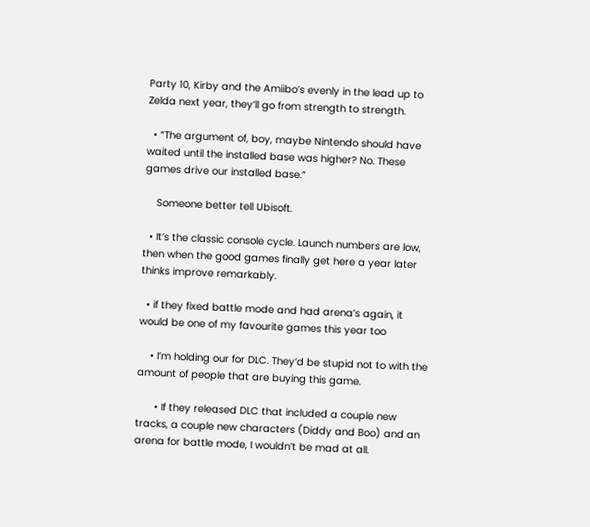Party 10, Kirby and the Amiibo’s evenly in the lead up to Zelda next year, they’ll go from strength to strength.

  • “The argument of, boy, maybe Nintendo should have waited until the installed base was higher? No. These games drive our installed base.”

    Someone better tell Ubisoft.

  • It’s the classic console cycle. Launch numbers are low, then when the good games finally get here a year later thinks improve remarkably.

  • if they fixed battle mode and had arena’s again, it would be one of my favourite games this year too

    • I’m holding our for DLC. They’d be stupid not to with the amount of people that are buying this game.

      • If they released DLC that included a couple new tracks, a couple new characters (Diddy and Boo) and an arena for battle mode, I wouldn’t be mad at all.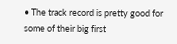• The track record is pretty good for some of their big first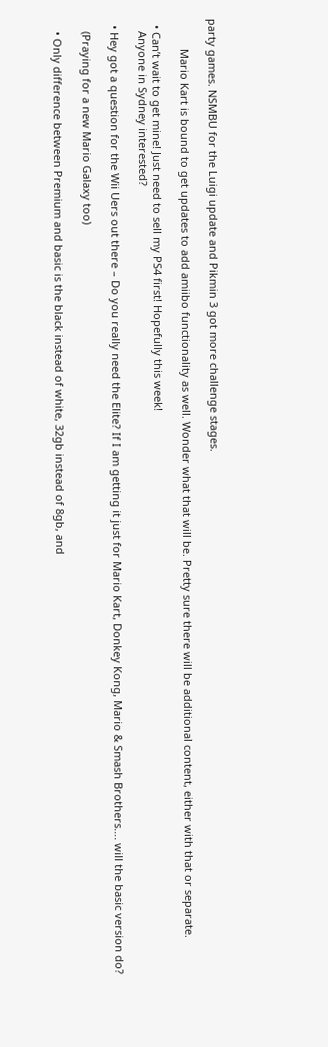party games. NSMBU for the Luigi update and Pikmin 3 got more challenge stages.

          Mario Kart is bound to get updates to add amiibo functionality as well. Wonder what that will be. Pretty sure there will be additional content, either with that or separate.

  • Can’t wait to get mine! Just need to sell my PS4 first! Hopefully this week!
    Anyone in Sydney interested?

  • Hey got a question for the Wii Uers out there – Do you really need the Elite? If I am getting it just for Mario Kart, Donkey Kong, Mario & Smash Brothers…. will the basic version do?

    (Praying for a new Mario Galaxy too)

    • Only difference between Premium and basic is the black instead of white, 32gb instead of 8gb, and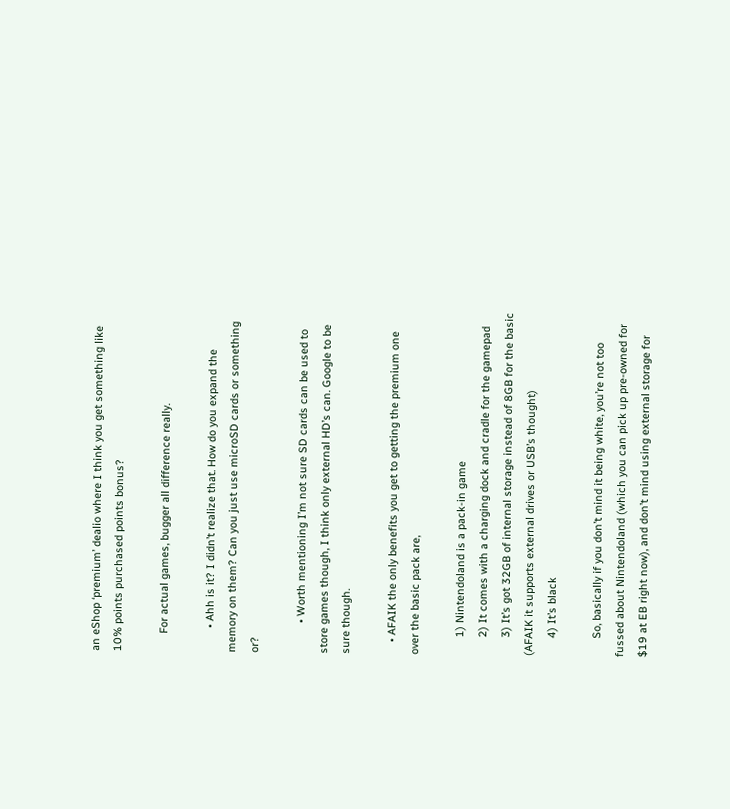an eShop ‘premium’ dealio where I think you get something like 10% points purchased points bonus?

      For actual games, bugger all difference really.

        • Ahh is it? I didn’t realize that. How do you expand the memory on them? Can you just use microSD cards or something or?

          • Worth mentioning I’m not sure SD cards can be used to store games though, I think only external HD’s can. Google to be sure though.

    • AFAIK the only benefits you get to getting the premium one over the basic pack are,

      1) Nintendoland is a pack-in game
      2) It comes with a charging dock and cradle for the gamepad
      3) It’s got 32GB of internal storage instead of 8GB for the basic (AFAIK it supports external drives or USB’s thought)
      4) It’s black

      So, basically if you don’t mind it being white, you’re not too fussed about Nintendoland (which you can pick up pre-owned for $19 at EB right now), and don’t mind using external storage for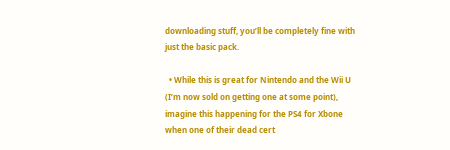downloading stuff, you’ll be completely fine with just the basic pack.

  • While this is great for Nintendo and the Wii U (I’m now sold on getting one at some point), imagine this happening for the PS4 for Xbone when one of their dead cert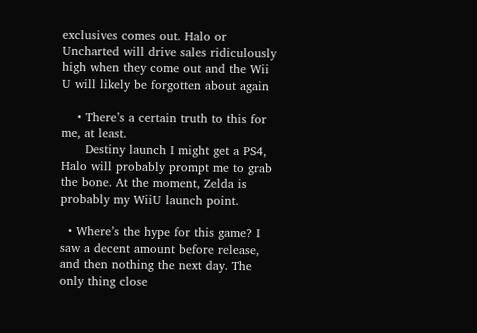exclusives comes out. Halo or Uncharted will drive sales ridiculously high when they come out and the Wii U will likely be forgotten about again

    • There’s a certain truth to this for me, at least.
      Destiny launch I might get a PS4, Halo will probably prompt me to grab the bone. At the moment, Zelda is probably my WiiU launch point.

  • Where’s the hype for this game? I saw a decent amount before release, and then nothing the next day. The only thing close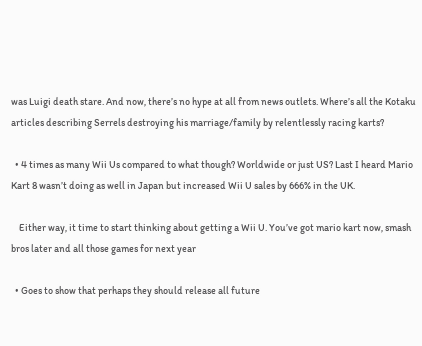was Luigi death stare. And now, there’s no hype at all from news outlets. Where’s all the Kotaku articles describing Serrels destroying his marriage/family by relentlessly racing karts?

  • 4 times as many Wii Us compared to what though? Worldwide or just US? Last I heard Mario Kart 8 wasn’t doing as well in Japan but increased Wii U sales by 666% in the UK.

    Either way, it time to start thinking about getting a Wii U. You’ve got mario kart now, smash bros later and all those games for next year

  • Goes to show that perhaps they should release all future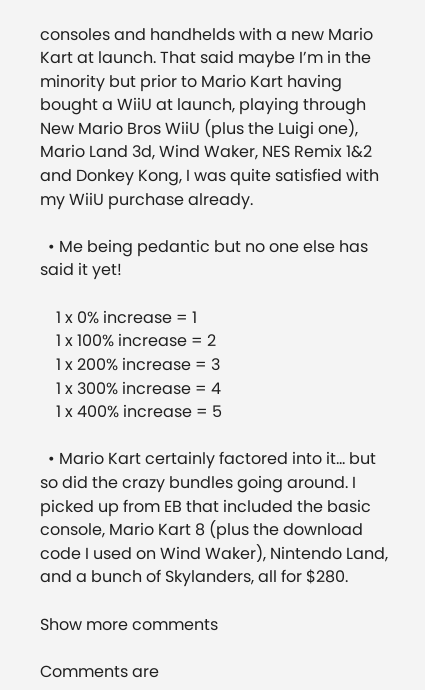consoles and handhelds with a new Mario Kart at launch. That said maybe I’m in the minority but prior to Mario Kart having bought a WiiU at launch, playing through New Mario Bros WiiU (plus the Luigi one), Mario Land 3d, Wind Waker, NES Remix 1&2 and Donkey Kong, I was quite satisfied with my WiiU purchase already.

  • Me being pedantic but no one else has said it yet!

    1 x 0% increase = 1
    1 x 100% increase = 2
    1 x 200% increase = 3
    1 x 300% increase = 4
    1 x 400% increase = 5

  • Mario Kart certainly factored into it… but so did the crazy bundles going around. I picked up from EB that included the basic console, Mario Kart 8 (plus the download code I used on Wind Waker), Nintendo Land, and a bunch of Skylanders, all for $280.

Show more comments

Comments are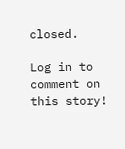closed.

Log in to comment on this story!